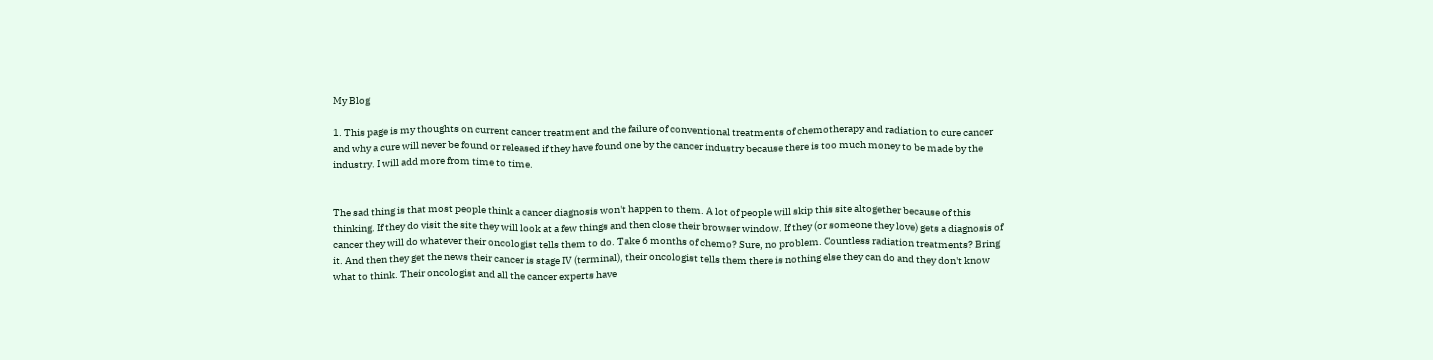My Blog

1. This page is my thoughts on current cancer treatment and the failure of conventional treatments of chemotherapy and radiation to cure cancer and why a cure will never be found or released if they have found one by the cancer industry because there is too much money to be made by the industry. I will add more from time to time.


The sad thing is that most people think a cancer diagnosis won't happen to them. A lot of people will skip this site altogether because of this thinking. If they do visit the site they will look at a few things and then close their browser window. If they (or someone they love) gets a diagnosis of cancer they will do whatever their oncologist tells them to do. Take 6 months of chemo? Sure, no problem. Countless radiation treatments? Bring it. And then they get the news their cancer is stage IV (terminal), their oncologist tells them there is nothing else they can do and they don't know what to think. Their oncologist and all the cancer experts have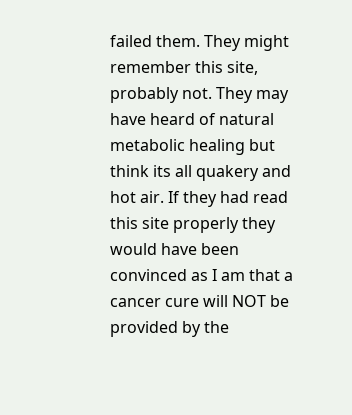failed them. They might remember this site, probably not. They may have heard of natural metabolic healing but think its all quakery and hot air. If they had read this site properly they would have been convinced as I am that a cancer cure will NOT be provided by the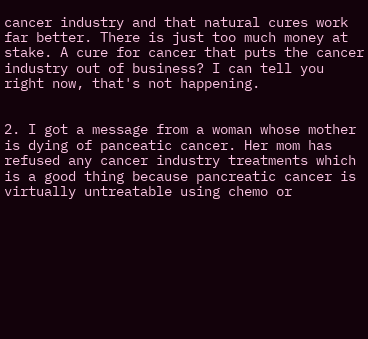cancer industry and that natural cures work far better. There is just too much money at stake. A cure for cancer that puts the cancer industry out of business? I can tell you right now, that's not happening.


2. I got a message from a woman whose mother is dying of panceatic cancer. Her mom has refused any cancer industry treatments which is a good thing because pancreatic cancer is virtually untreatable using chemo or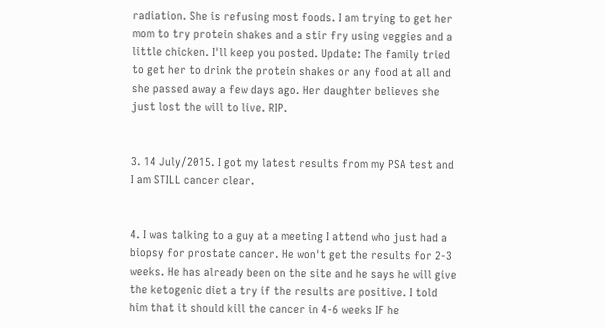radiation. She is refusing most foods. I am trying to get her mom to try protein shakes and a stir fry using veggies and a little chicken. I'll keep you posted. Update: The family tried to get her to drink the protein shakes or any food at all and she passed away a few days ago. Her daughter believes she just lost the will to live. RIP.


3. 14 July/2015. I got my latest results from my PSA test and I am STILL cancer clear.


4. I was talking to a guy at a meeting I attend who just had a biopsy for prostate cancer. He won't get the results for 2-3 weeks. He has already been on the site and he says he will give the ketogenic diet a try if the results are positive. I told him that it should kill the cancer in 4-6 weeks IF he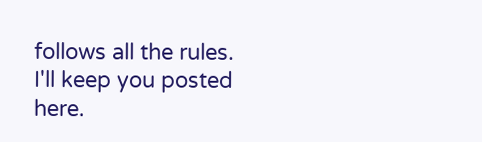follows all the rules. I'll keep you posted here.